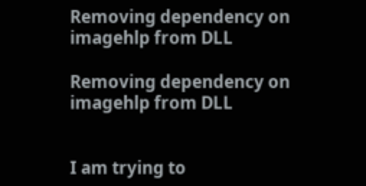Removing dependency on imagehlp from DLL

Removing dependency on imagehlp from DLL


I am trying to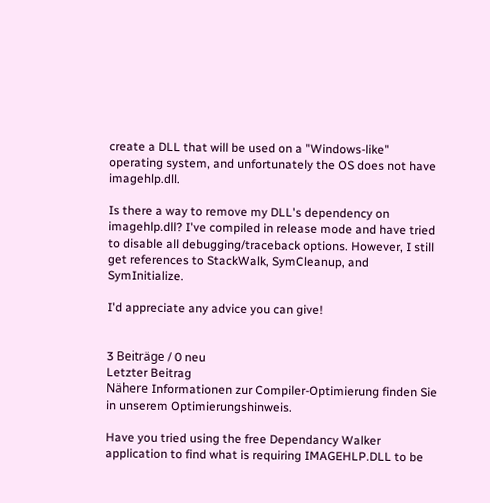create a DLL that will be used on a "Windows-like" operating system, and unfortunately the OS does not have imagehlp.dll.

Is there a way to remove my DLL's dependency on imagehlp.dll? I've compiled in release mode and have tried to disable all debugging/traceback options. However, I still get references to StackWalk, SymCleanup, and SymInitialize.

I'd appreciate any advice you can give!


3 Beiträge / 0 neu
Letzter Beitrag
Nähere Informationen zur Compiler-Optimierung finden Sie in unserem Optimierungshinweis.

Have you tried using the free Dependancy Walker application to find what is requiring IMAGEHLP.DLL to be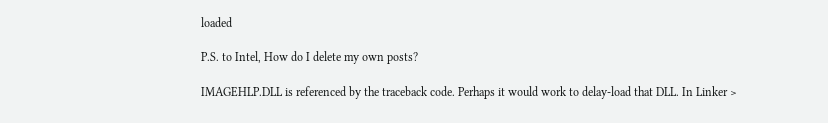loaded

P.S. to Intel, How do I delete my own posts?

IMAGEHLP.DLL is referenced by the traceback code. Perhaps it would work to delay-load that DLL. In Linker >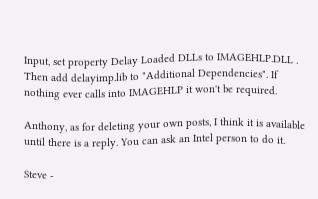Input, set property Delay Loaded DLLs to IMAGEHLP.DLL . Then add delayimp.lib to "Additional Dependencies". If nothing ever calls into IMAGEHLP it won't be required.

Anthony, as for deleting your own posts, I think it is available until there is a reply. You can ask an Intel person to do it.

Steve -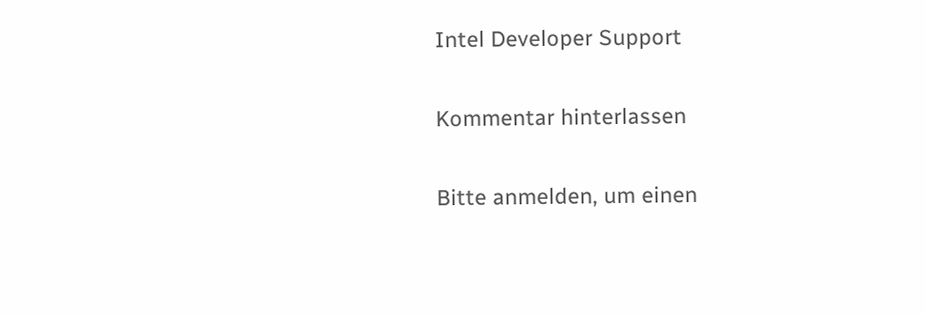Intel Developer Support

Kommentar hinterlassen

Bitte anmelden, um einen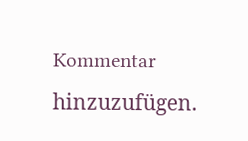Kommentar hinzuzufügen.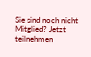Sie sind noch nicht Mitglied? Jetzt teilnehmen